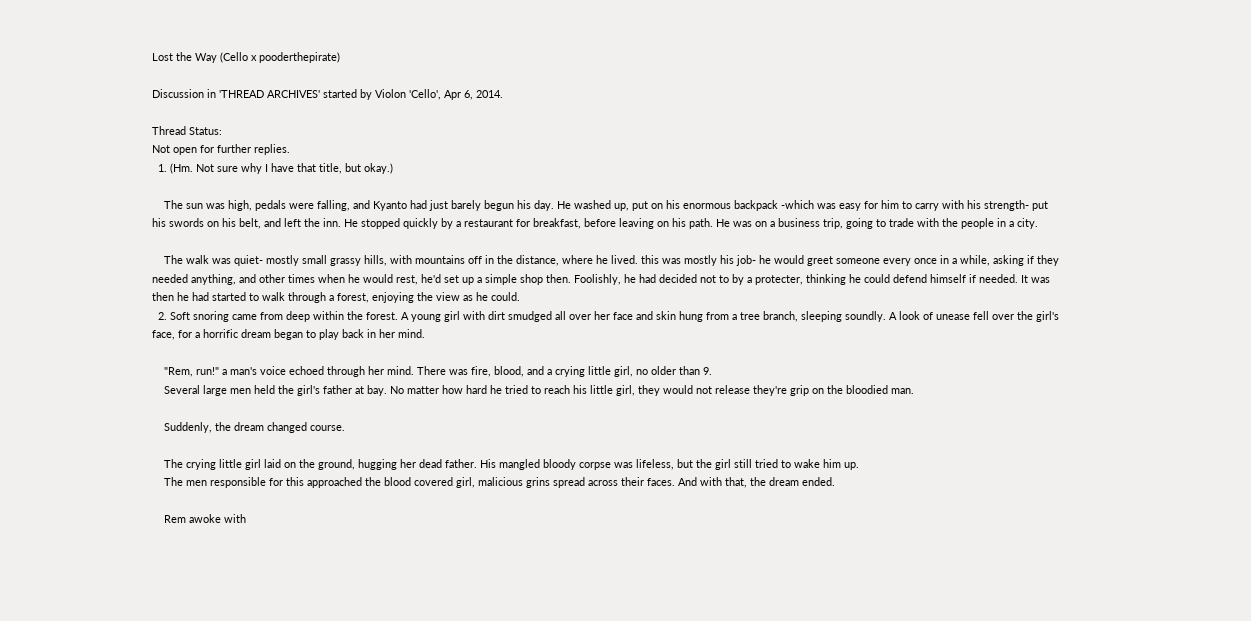Lost the Way (Cello x pooderthepirate)

Discussion in 'THREAD ARCHIVES' started by Violon 'Cello', Apr 6, 2014.

Thread Status:
Not open for further replies.
  1. (Hm. Not sure why I have that title, but okay.)

    The sun was high, pedals were falling, and Kyanto had just barely begun his day. He washed up, put on his enormous backpack -which was easy for him to carry with his strength- put his swords on his belt, and left the inn. He stopped quickly by a restaurant for breakfast, before leaving on his path. He was on a business trip, going to trade with the people in a city.

    The walk was quiet- mostly small grassy hills, with mountains off in the distance, where he lived. this was mostly his job- he would greet someone every once in a while, asking if they needed anything, and other times when he would rest, he'd set up a simple shop then. Foolishly, he had decided not to by a protecter, thinking he could defend himself if needed. It was then he had started to walk through a forest, enjoying the view as he could.
  2. Soft snoring came from deep within the forest. A young girl with dirt smudged all over her face and skin hung from a tree branch, sleeping soundly. A look of unease fell over the girl's face, for a horrific dream began to play back in her mind.

    "Rem, run!" a man's voice echoed through her mind. There was fire, blood, and a crying little girl, no older than 9.
    Several large men held the girl's father at bay. No matter how hard he tried to reach his little girl, they would not release they're grip on the bloodied man.

    Suddenly, the dream changed course.

    The crying little girl laid on the ground, hugging her dead father. His mangled bloody corpse was lifeless, but the girl still tried to wake him up.
    The men responsible for this approached the blood covered girl, malicious grins spread across their faces. And with that, the dream ended.

    Rem awoke with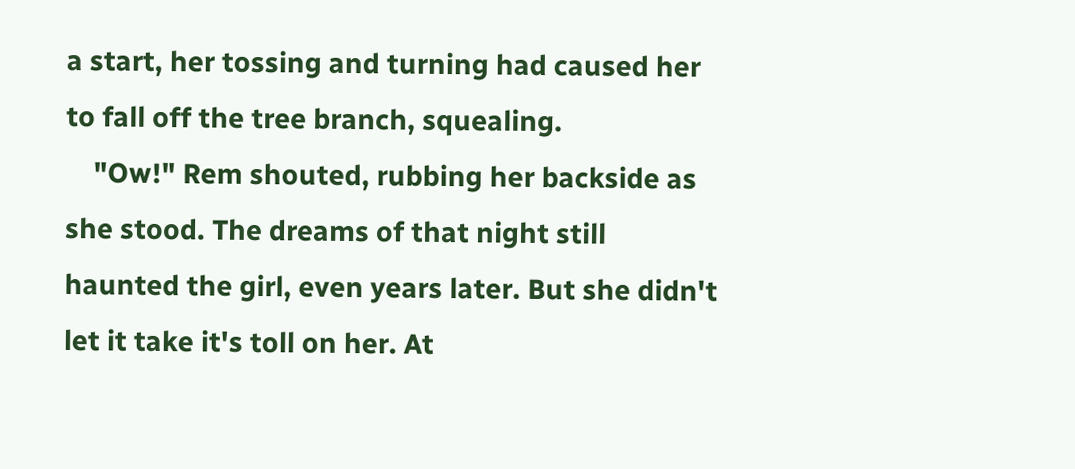a start, her tossing and turning had caused her to fall off the tree branch, squealing.
    "Ow!" Rem shouted, rubbing her backside as she stood. The dreams of that night still haunted the girl, even years later. But she didn't let it take it's toll on her. At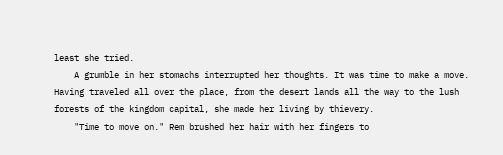least she tried.
    A grumble in her stomachs interrupted her thoughts. It was time to make a move. Having traveled all over the place, from the desert lands all the way to the lush forests of the kingdom capital, she made her living by thievery.
    "Time to move on." Rem brushed her hair with her fingers to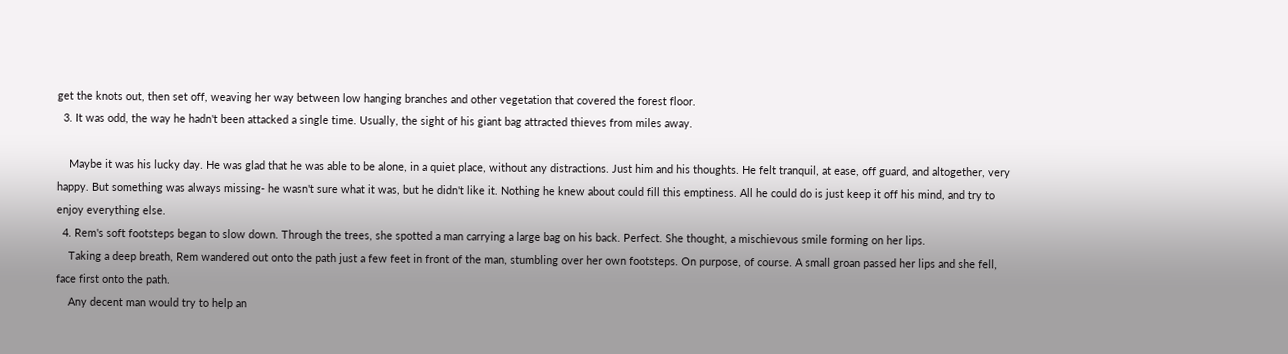get the knots out, then set off, weaving her way between low hanging branches and other vegetation that covered the forest floor.
  3. It was odd, the way he hadn't been attacked a single time. Usually, the sight of his giant bag attracted thieves from miles away.

    Maybe it was his lucky day. He was glad that he was able to be alone, in a quiet place, without any distractions. Just him and his thoughts. He felt tranquil, at ease, off guard, and altogether, very happy. But something was always missing- he wasn't sure what it was, but he didn't like it. Nothing he knew about could fill this emptiness. All he could do is just keep it off his mind, and try to enjoy everything else.
  4. Rem's soft footsteps began to slow down. Through the trees, she spotted a man carrying a large bag on his back. Perfect. She thought, a mischievous smile forming on her lips.
    Taking a deep breath, Rem wandered out onto the path just a few feet in front of the man, stumbling over her own footsteps. On purpose, of course. A small groan passed her lips and she fell, face first onto the path.
    Any decent man would try to help an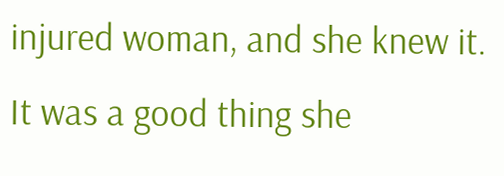injured woman, and she knew it. It was a good thing she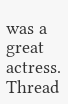was a great actress.
Thread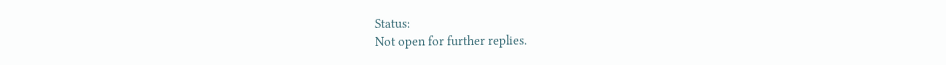Status:
Not open for further replies.